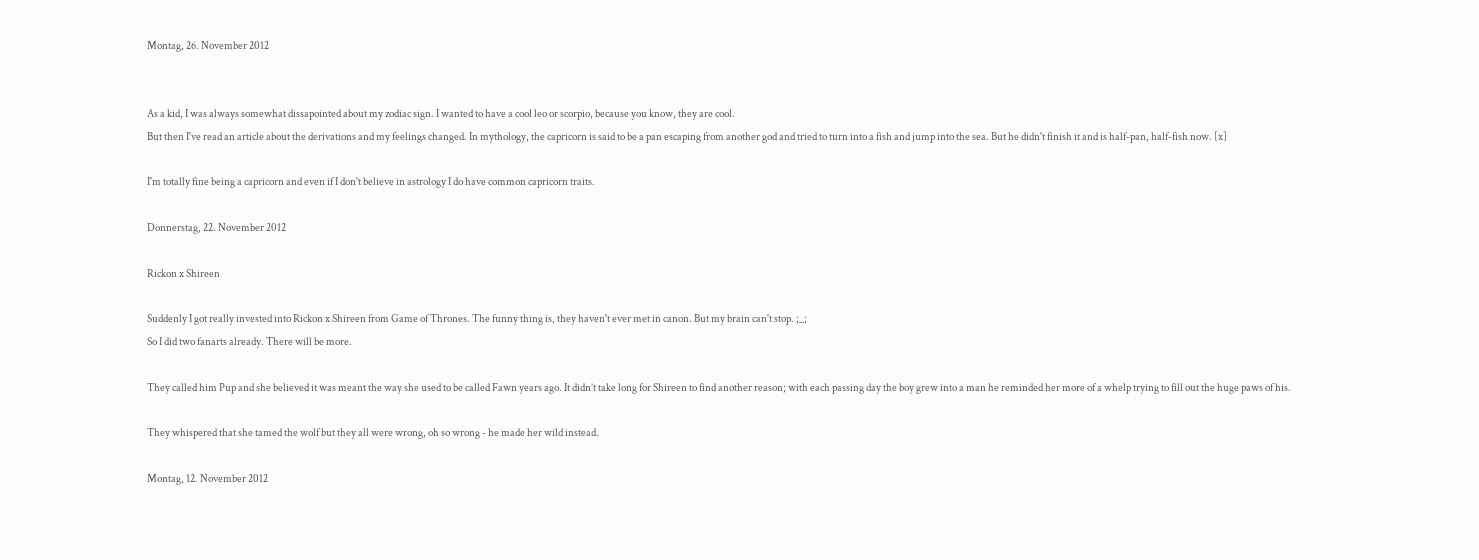Montag, 26. November 2012


As a kid, I was always somewhat dissapointed about my zodiac sign. I wanted to have a cool leo or scorpio, because you know, they are cool.
But then I've read an article about the derivations and my feelings changed. In mythology, the capricorn is said to be a pan escaping from another god and tried to turn into a fish and jump into the sea. But he didn't finish it and is half-pan, half-fish now. [x]

I'm totally fine being a capricorn and even if I don't believe in astrology I do have common capricorn traits.

Donnerstag, 22. November 2012

Rickon x Shireen

Suddenly I got really invested into Rickon x Shireen from Game of Thrones. The funny thing is, they haven't ever met in canon. But my brain can't stop. ;_;
So I did two fanarts already. There will be more.

They called him Pup and she believed it was meant the way she used to be called Fawn years ago. It didn’t take long for Shireen to find another reason; with each passing day the boy grew into a man he reminded her more of a whelp trying to fill out the huge paws of his.

They whispered that she tamed the wolf but they all were wrong, oh so wrong - he made her wild instead.

Montag, 12. November 2012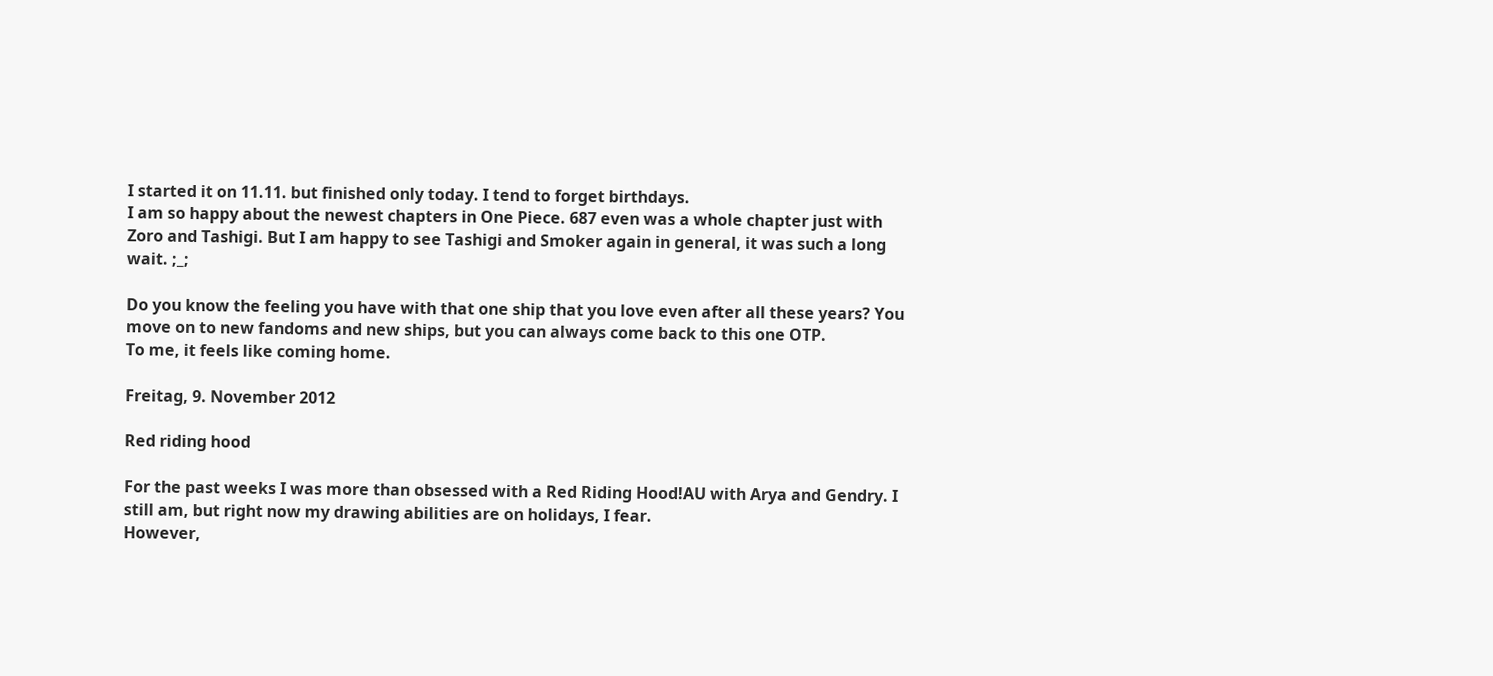I started it on 11.11. but finished only today. I tend to forget birthdays.
I am so happy about the newest chapters in One Piece. 687 even was a whole chapter just with Zoro and Tashigi. But I am happy to see Tashigi and Smoker again in general, it was such a long wait. ;_;

Do you know the feeling you have with that one ship that you love even after all these years? You move on to new fandoms and new ships, but you can always come back to this one OTP.
To me, it feels like coming home.

Freitag, 9. November 2012

Red riding hood

For the past weeks I was more than obsessed with a Red Riding Hood!AU with Arya and Gendry. I still am, but right now my drawing abilities are on holidays, I fear.
However,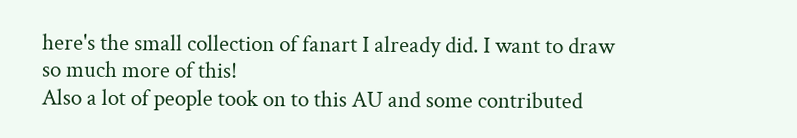here's the small collection of fanart I already did. I want to draw so much more of this!
Also a lot of people took on to this AU and some contributed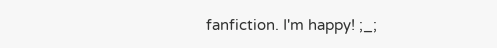fanfiction. I'm happy! ;_;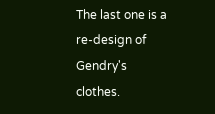The last one is a re-design of Gendry's clothes.